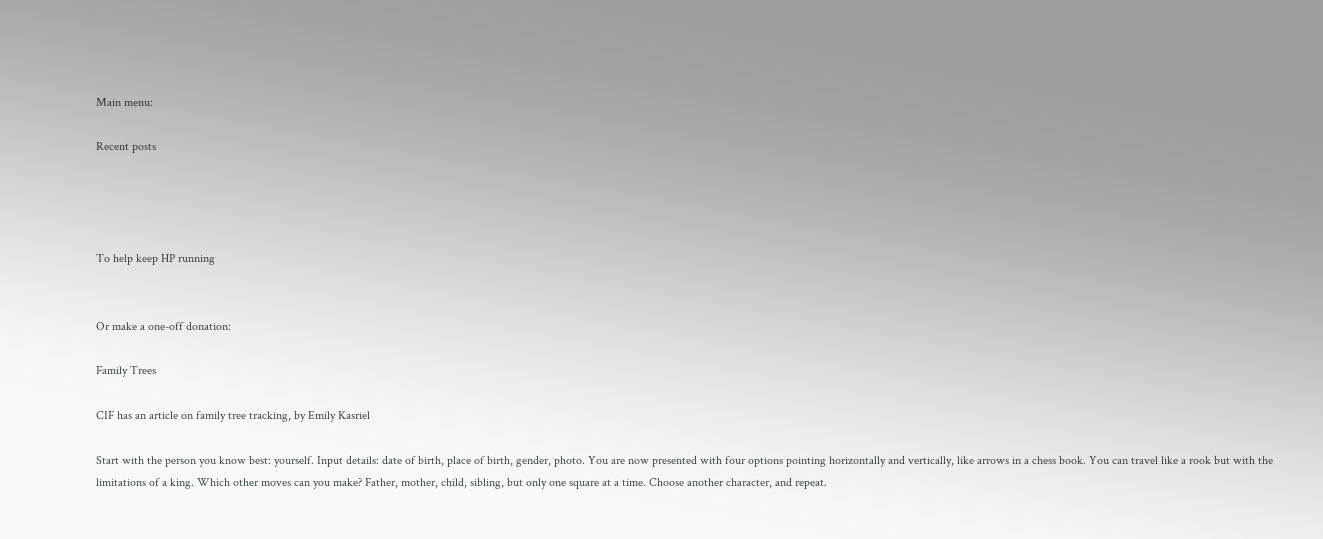Main menu:

Recent posts




To help keep HP running


Or make a one-off donation:

Family Trees

CIF has an article on family tree tracking, by Emily Kasriel

Start with the person you know best: yourself. Input details: date of birth, place of birth, gender, photo. You are now presented with four options pointing horizontally and vertically, like arrows in a chess book. You can travel like a rook but with the limitations of a king. Which other moves can you make? Father, mother, child, sibling, but only one square at a time. Choose another character, and repeat.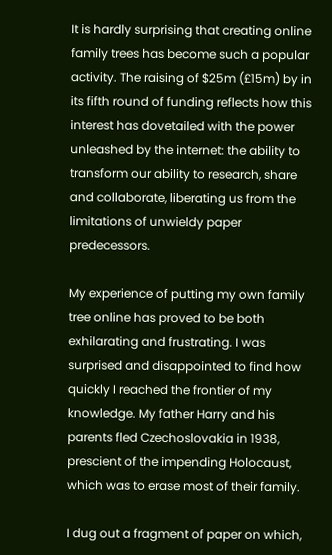It is hardly surprising that creating online family trees has become such a popular activity. The raising of $25m (£15m) by in its fifth round of funding reflects how this interest has dovetailed with the power unleashed by the internet: the ability to transform our ability to research, share and collaborate, liberating us from the limitations of unwieldy paper predecessors.

My experience of putting my own family tree online has proved to be both exhilarating and frustrating. I was surprised and disappointed to find how quickly I reached the frontier of my knowledge. My father Harry and his parents fled Czechoslovakia in 1938, prescient of the impending Holocaust, which was to erase most of their family.

I dug out a fragment of paper on which,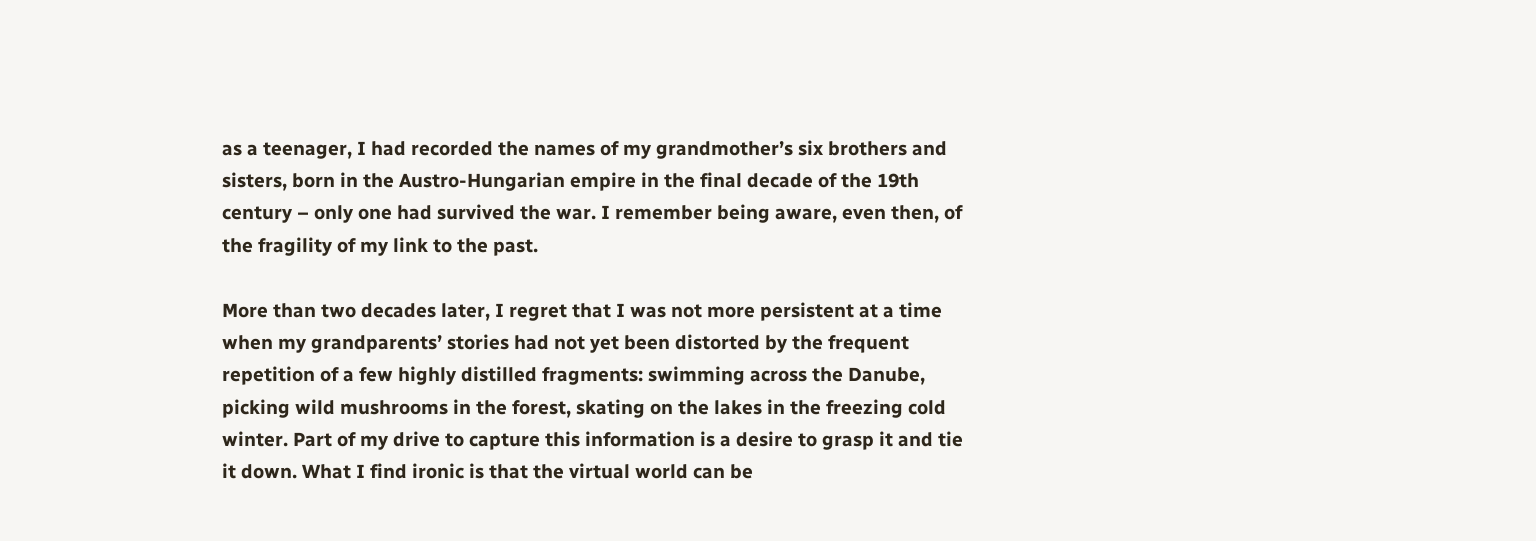as a teenager, I had recorded the names of my grandmother’s six brothers and sisters, born in the Austro-Hungarian empire in the final decade of the 19th century – only one had survived the war. I remember being aware, even then, of the fragility of my link to the past.

More than two decades later, I regret that I was not more persistent at a time when my grandparents’ stories had not yet been distorted by the frequent repetition of a few highly distilled fragments: swimming across the Danube, picking wild mushrooms in the forest, skating on the lakes in the freezing cold winter. Part of my drive to capture this information is a desire to grasp it and tie it down. What I find ironic is that the virtual world can be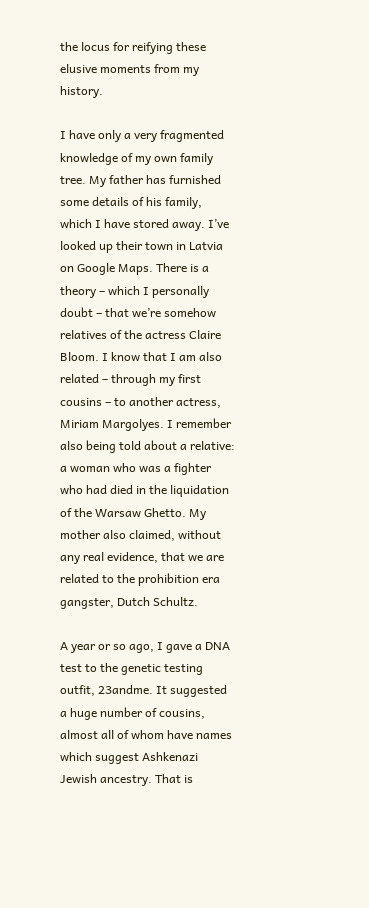the locus for reifying these elusive moments from my history.

I have only a very fragmented knowledge of my own family tree. My father has furnished some details of his family, which I have stored away. I’ve looked up their town in Latvia on Google Maps. There is a theory – which I personally doubt – that we’re somehow relatives of the actress Claire Bloom. I know that I am also related – through my first cousins – to another actress, Miriam Margolyes. I remember also being told about a relative: a woman who was a fighter who had died in the liquidation of the Warsaw Ghetto. My mother also claimed, without any real evidence, that we are related to the prohibition era gangster, Dutch Schultz.

A year or so ago, I gave a DNA test to the genetic testing outfit, 23andme. It suggested a huge number of cousins, almost all of whom have names which suggest Ashkenazi Jewish ancestry. That is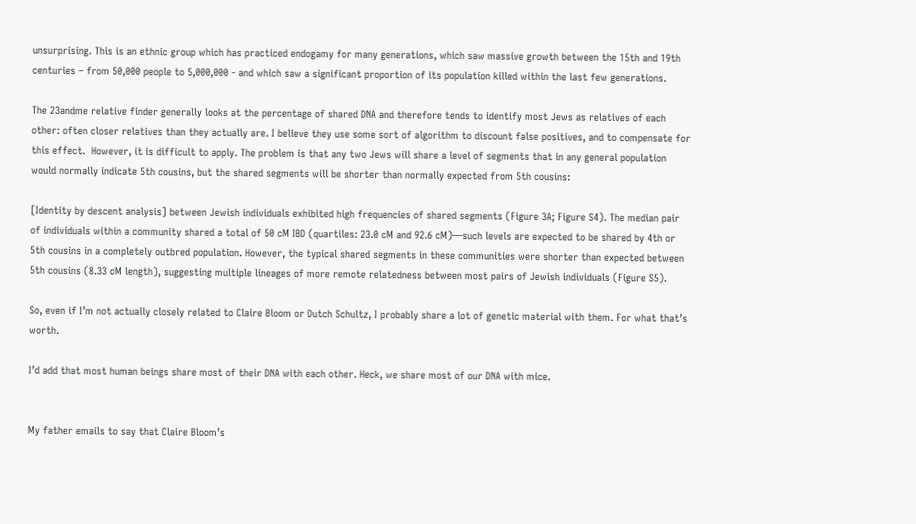unsurprising. This is an ethnic group which has practiced endogamy for many generations, which saw massive growth between the 15th and 19th centuries – from 50,000 people to 5,000,000 - and which saw a significant proportion of its population killed within the last few generations.

The 23andme relative finder generally looks at the percentage of shared DNA and therefore tends to identify most Jews as relatives of each other: often closer relatives than they actually are. I believe they use some sort of algorithm to discount false positives, and to compensate for this effect.  However, it is difficult to apply. The problem is that any two Jews will share a level of segments that in any general population would normally indicate 5th cousins, but the shared segments will be shorter than normally expected from 5th cousins:

[Identity by descent analysis] between Jewish individuals exhibited high frequencies of shared segments (Figure 3A; Figure S4). The median pair of individuals within a community shared a total of 50 cM IBD (quartiles: 23.0 cM and 92.6 cM)—such levels are expected to be shared by 4th or 5th cousins in a completely outbred population. However, the typical shared segments in these communities were shorter than expected between 5th cousins (8.33 cM length), suggesting multiple lineages of more remote relatedness between most pairs of Jewish individuals (Figure S5).

So, even if I’m not actually closely related to Claire Bloom or Dutch Schultz, I probably share a lot of genetic material with them. For what that’s worth.

I’d add that most human beings share most of their DNA with each other. Heck, we share most of our DNA with mice.


My father emails to say that Claire Bloom’s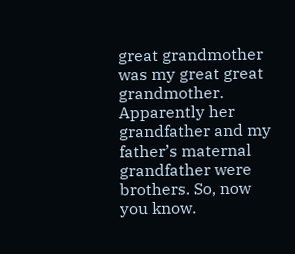great grandmother was my great great grandmother. Apparently her grandfather and my father’s maternal grandfather were brothers. So, now you know.